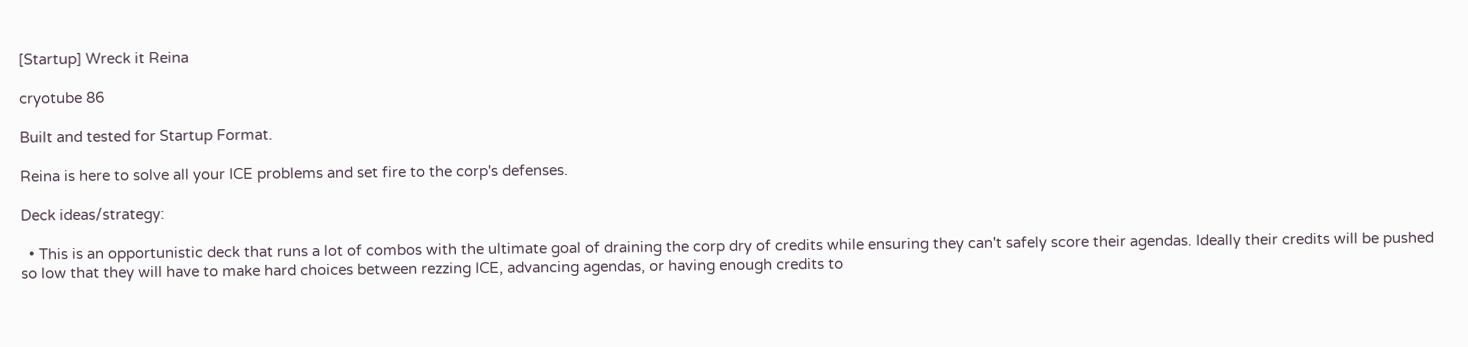[Startup] Wreck it Reina

cryotube 86

Built and tested for Startup Format.

Reina is here to solve all your ICE problems and set fire to the corp's defenses.

Deck ideas/strategy:

  • This is an opportunistic deck that runs a lot of combos with the ultimate goal of draining the corp dry of credits while ensuring they can't safely score their agendas. Ideally their credits will be pushed so low that they will have to make hard choices between rezzing ICE, advancing agendas, or having enough credits to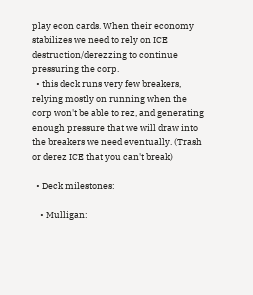play econ cards. When their economy stabilizes we need to rely on ICE destruction/derezzing to continue pressuring the corp.
  • this deck runs very few breakers, relying mostly on running when the corp won't be able to rez, and generating enough pressure that we will draw into the breakers we need eventually. (Trash or derez ICE that you can't break)

  • Deck milestones:

    • Mulligan: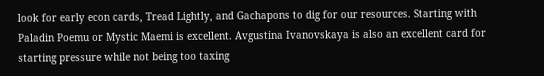look for early econ cards, Tread Lightly, and Gachapons to dig for our resources. Starting with Paladin Poemu or Mystic Maemi is excellent. Avgustina Ivanovskaya is also an excellent card for starting pressure while not being too taxing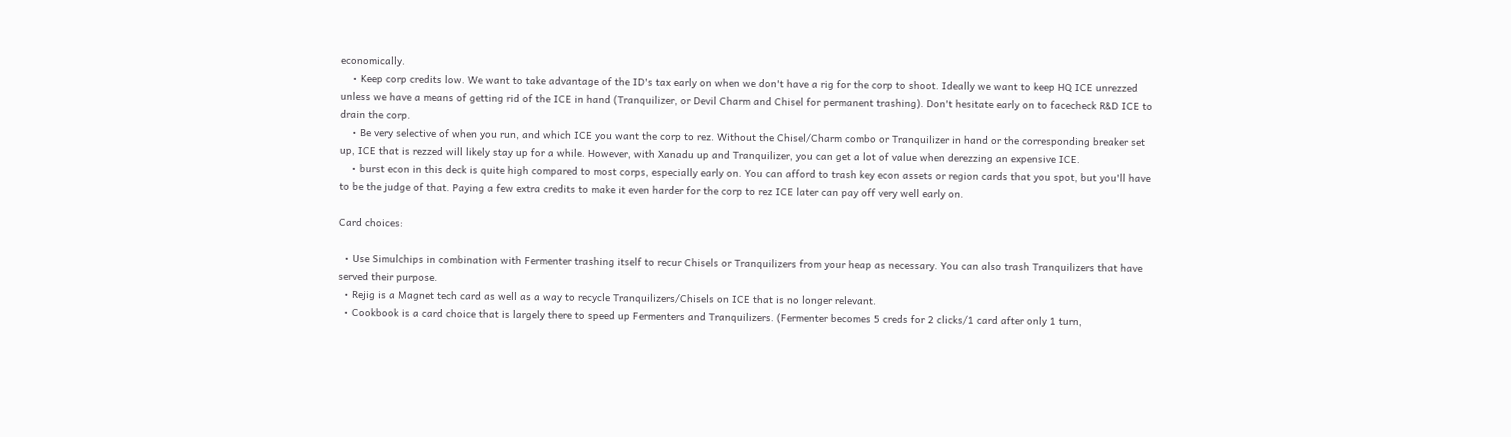economically.
    • Keep corp credits low. We want to take advantage of the ID's tax early on when we don't have a rig for the corp to shoot. Ideally we want to keep HQ ICE unrezzed unless we have a means of getting rid of the ICE in hand (Tranquilizer, or Devil Charm and Chisel for permanent trashing). Don't hesitate early on to facecheck R&D ICE to drain the corp.
    • Be very selective of when you run, and which ICE you want the corp to rez. Without the Chisel/Charm combo or Tranquilizer in hand or the corresponding breaker set up, ICE that is rezzed will likely stay up for a while. However, with Xanadu up and Tranquilizer, you can get a lot of value when derezzing an expensive ICE.
    • burst econ in this deck is quite high compared to most corps, especially early on. You can afford to trash key econ assets or region cards that you spot, but you'll have to be the judge of that. Paying a few extra credits to make it even harder for the corp to rez ICE later can pay off very well early on.

Card choices:

  • Use Simulchips in combination with Fermenter trashing itself to recur Chisels or Tranquilizers from your heap as necessary. You can also trash Tranquilizers that have served their purpose.
  • Rejig is a Magnet tech card as well as a way to recycle Tranquilizers/Chisels on ICE that is no longer relevant.
  • Cookbook is a card choice that is largely there to speed up Fermenters and Tranquilizers. (Fermenter becomes 5 creds for 2 clicks/1 card after only 1 turn,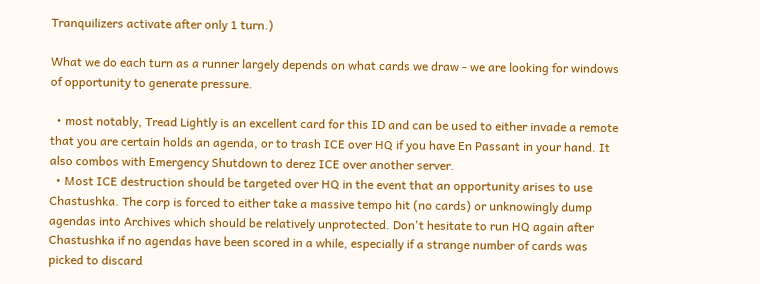Tranquilizers activate after only 1 turn.)

What we do each turn as a runner largely depends on what cards we draw - we are looking for windows of opportunity to generate pressure.

  • most notably, Tread Lightly is an excellent card for this ID and can be used to either invade a remote that you are certain holds an agenda, or to trash ICE over HQ if you have En Passant in your hand. It also combos with Emergency Shutdown to derez ICE over another server.
  • Most ICE destruction should be targeted over HQ in the event that an opportunity arises to use Chastushka. The corp is forced to either take a massive tempo hit (no cards) or unknowingly dump agendas into Archives which should be relatively unprotected. Don't hesitate to run HQ again after Chastushka if no agendas have been scored in a while, especially if a strange number of cards was picked to discard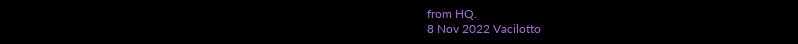from HQ.
8 Nov 2022 Vacilotto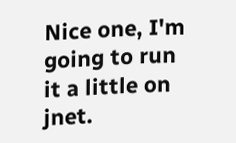Nice one, I'm going to run it a little on jnet.